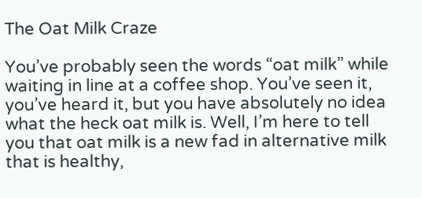The Oat Milk Craze

You’ve probably seen the words “oat milk” while waiting in line at a coffee shop. You’ve seen it, you’ve heard it, but you have absolutely no idea what the heck oat milk is. Well, I’m here to tell you that oat milk is a new fad in alternative milk that is healthy,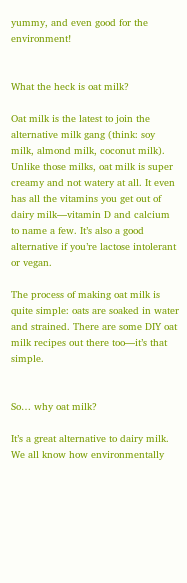yummy, and even good for the environment!


What the heck is oat milk?

Oat milk is the latest to join the alternative milk gang (think: soy milk, almond milk, coconut milk). Unlike those milks, oat milk is super creamy and not watery at all. It even has all the vitamins you get out of dairy milk—vitamin D and calcium to name a few. It’s also a good alternative if you’re lactose intolerant or vegan.

The process of making oat milk is quite simple: oats are soaked in water and strained. There are some DIY oat milk recipes out there too—it’s that simple.


So… why oat milk?

It’s a great alternative to dairy milk. We all know how environmentally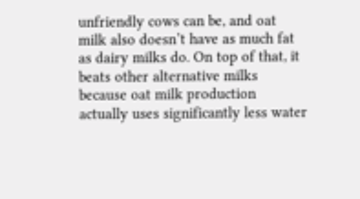unfriendly cows can be, and oat milk also doesn’t have as much fat as dairy milks do. On top of that, it beats other alternative milks because oat milk production actually uses significantly less water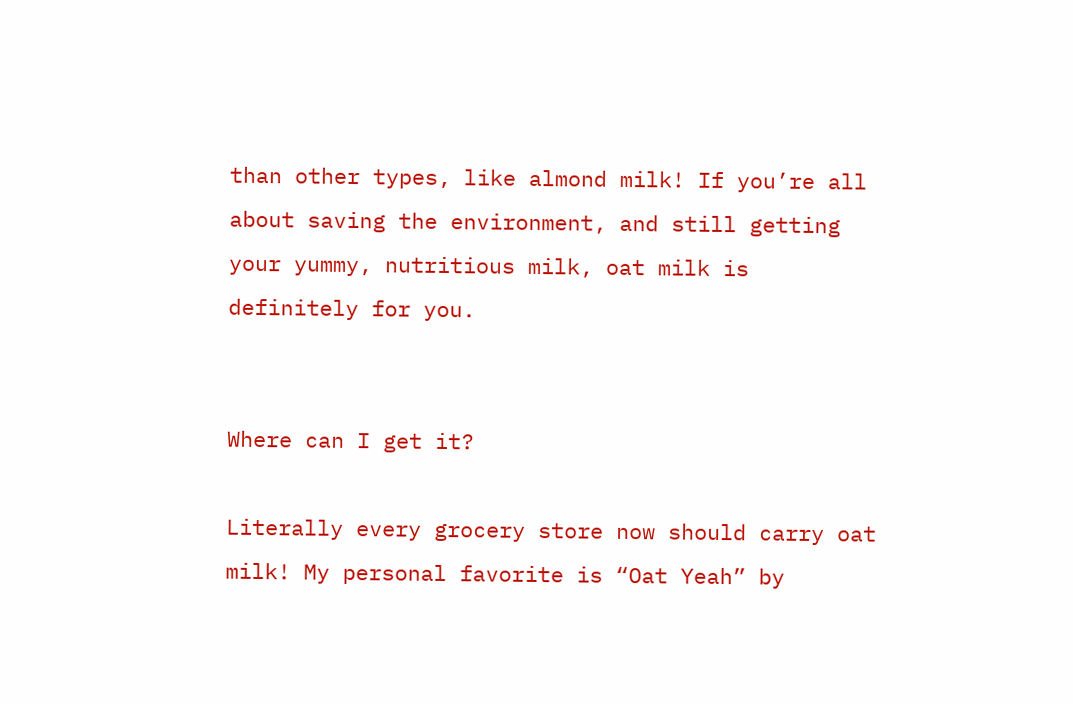than other types, like almond milk! If you’re all about saving the environment, and still getting your yummy, nutritious milk, oat milk is definitely for you.


Where can I get it?

Literally every grocery store now should carry oat milk! My personal favorite is “Oat Yeah” by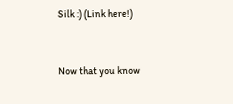Silk :) (Link here!)


Now that you know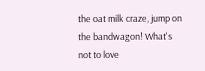the oat milk craze, jump on the bandwagon! What's not to love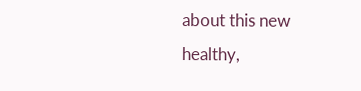about this new healthy,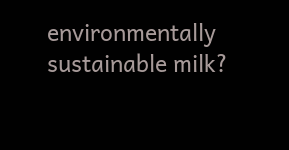environmentally sustainable milk?